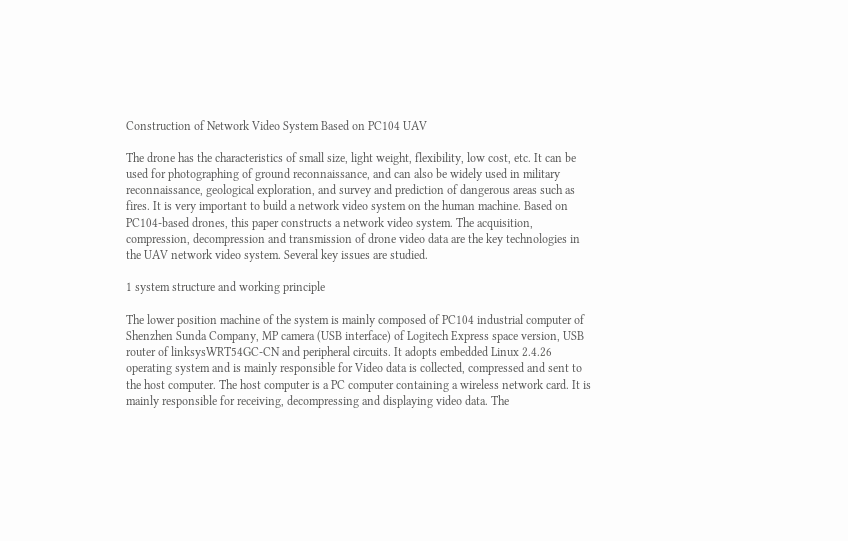Construction of Network Video System Based on PC104 UAV

The drone has the characteristics of small size, light weight, flexibility, low cost, etc. It can be used for photographing of ground reconnaissance, and can also be widely used in military reconnaissance, geological exploration, and survey and prediction of dangerous areas such as fires. It is very important to build a network video system on the human machine. Based on PC104-based drones, this paper constructs a network video system. The acquisition, compression, decompression and transmission of drone video data are the key technologies in the UAV network video system. Several key issues are studied.

1 system structure and working principle

The lower position machine of the system is mainly composed of PC104 industrial computer of Shenzhen Sunda Company, MP camera (USB interface) of Logitech Express space version, USB router of linksysWRT54GC-CN and peripheral circuits. It adopts embedded Linux 2.4.26 operating system and is mainly responsible for Video data is collected, compressed and sent to the host computer. The host computer is a PC computer containing a wireless network card. It is mainly responsible for receiving, decompressing and displaying video data. The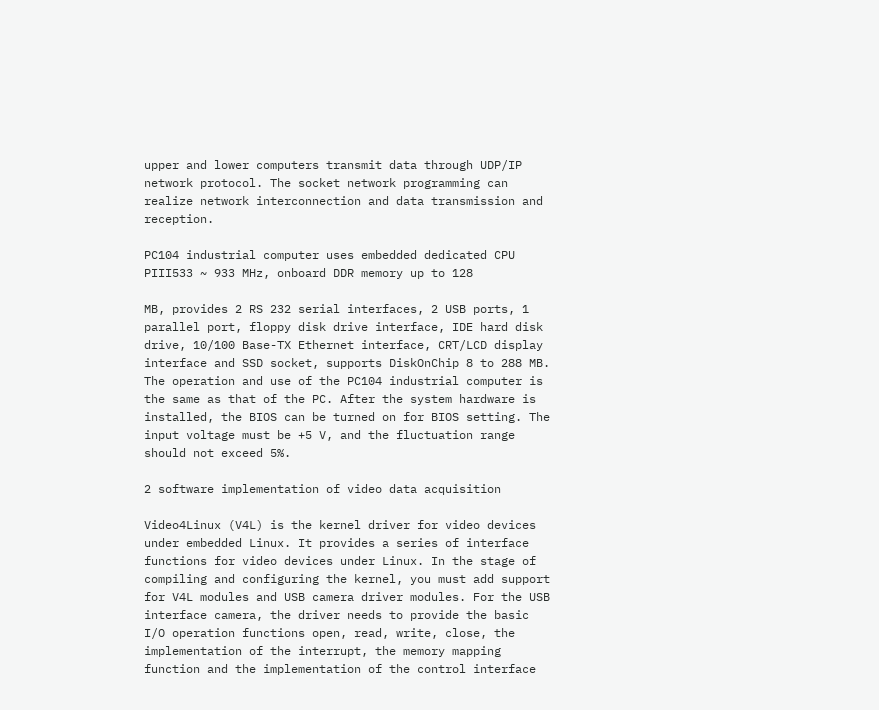upper and lower computers transmit data through UDP/IP network protocol. The socket network programming can realize network interconnection and data transmission and reception.

PC104 industrial computer uses embedded dedicated CPU PIII533 ~ 933 MHz, onboard DDR memory up to 128

MB, provides 2 RS 232 serial interfaces, 2 USB ports, 1 parallel port, floppy disk drive interface, IDE hard disk drive, 10/100 Base-TX Ethernet interface, CRT/LCD display interface and SSD socket, supports DiskOnChip 8 to 288 MB. The operation and use of the PC104 industrial computer is the same as that of the PC. After the system hardware is installed, the BIOS can be turned on for BIOS setting. The input voltage must be +5 V, and the fluctuation range should not exceed 5%.

2 software implementation of video data acquisition

Video4Linux (V4L) is the kernel driver for video devices under embedded Linux. It provides a series of interface functions for video devices under Linux. In the stage of compiling and configuring the kernel, you must add support for V4L modules and USB camera driver modules. For the USB interface camera, the driver needs to provide the basic I/O operation functions open, read, write, close, the implementation of the interrupt, the memory mapping function and the implementation of the control interface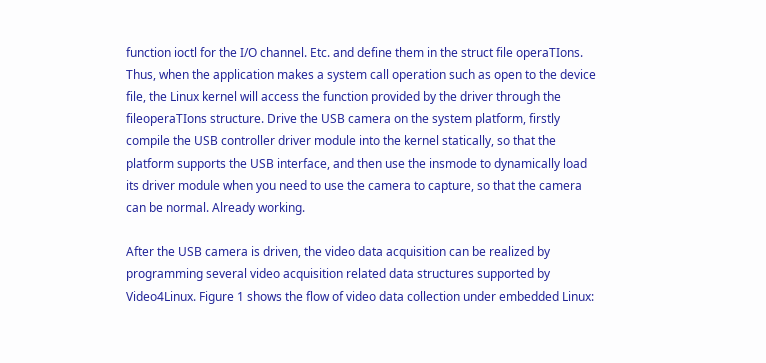function ioctl for the I/O channel. Etc. and define them in the struct file operaTIons. Thus, when the application makes a system call operation such as open to the device file, the Linux kernel will access the function provided by the driver through the fileoperaTIons structure. Drive the USB camera on the system platform, firstly compile the USB controller driver module into the kernel statically, so that the platform supports the USB interface, and then use the insmode to dynamically load its driver module when you need to use the camera to capture, so that the camera can be normal. Already working.

After the USB camera is driven, the video data acquisition can be realized by programming several video acquisition related data structures supported by Video4Linux. Figure 1 shows the flow of video data collection under embedded Linux: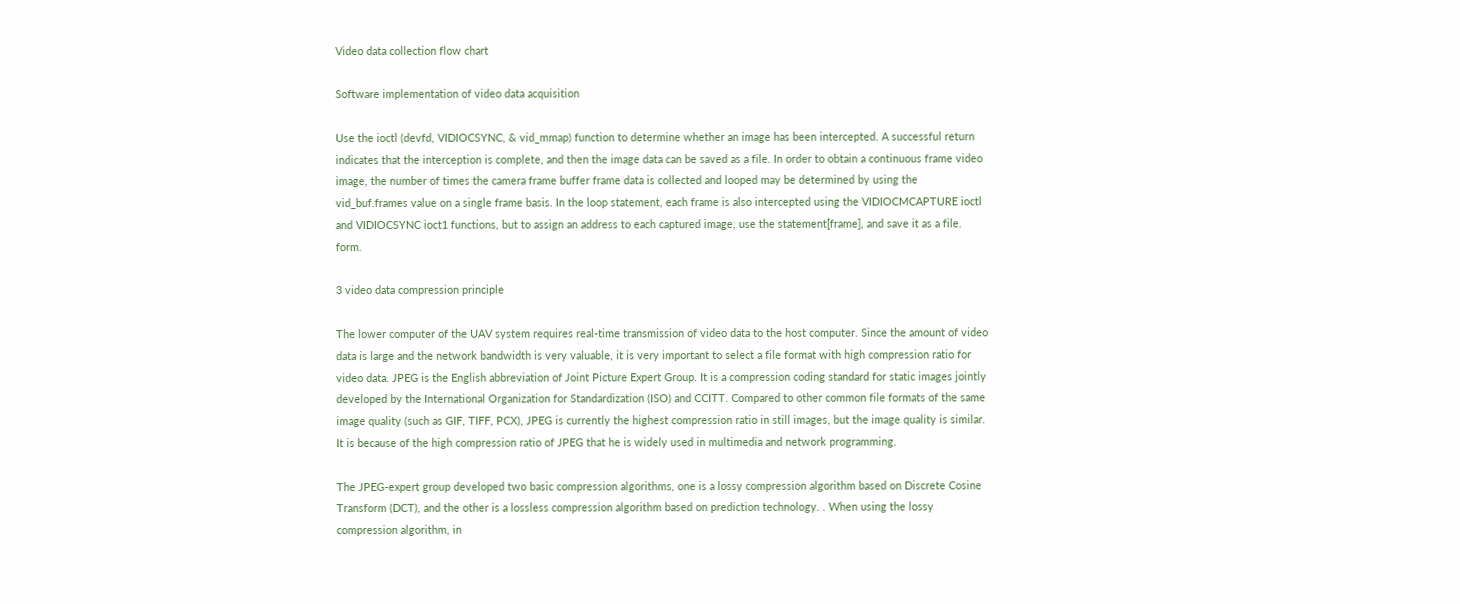Video data collection flow chart

Software implementation of video data acquisition

Use the ioctl (devfd, VIDIOCSYNC, & vid_mmap) function to determine whether an image has been intercepted. A successful return indicates that the interception is complete, and then the image data can be saved as a file. In order to obtain a continuous frame video image, the number of times the camera frame buffer frame data is collected and looped may be determined by using the vid_buf.frames value on a single frame basis. In the loop statement, each frame is also intercepted using the VIDIOCMCAPTURE ioctl and VIDIOCSYNC ioct1 functions, but to assign an address to each captured image, use the statement[frame], and save it as a file. form.

3 video data compression principle

The lower computer of the UAV system requires real-time transmission of video data to the host computer. Since the amount of video data is large and the network bandwidth is very valuable, it is very important to select a file format with high compression ratio for video data. JPEG is the English abbreviation of Joint Picture Expert Group. It is a compression coding standard for static images jointly developed by the International Organization for Standardization (ISO) and CCITT. Compared to other common file formats of the same image quality (such as GIF, TIFF, PCX), JPEG is currently the highest compression ratio in still images, but the image quality is similar. It is because of the high compression ratio of JPEG that he is widely used in multimedia and network programming.

The JPEG-expert group developed two basic compression algorithms, one is a lossy compression algorithm based on Discrete Cosine Transform (DCT), and the other is a lossless compression algorithm based on prediction technology. . When using the lossy compression algorithm, in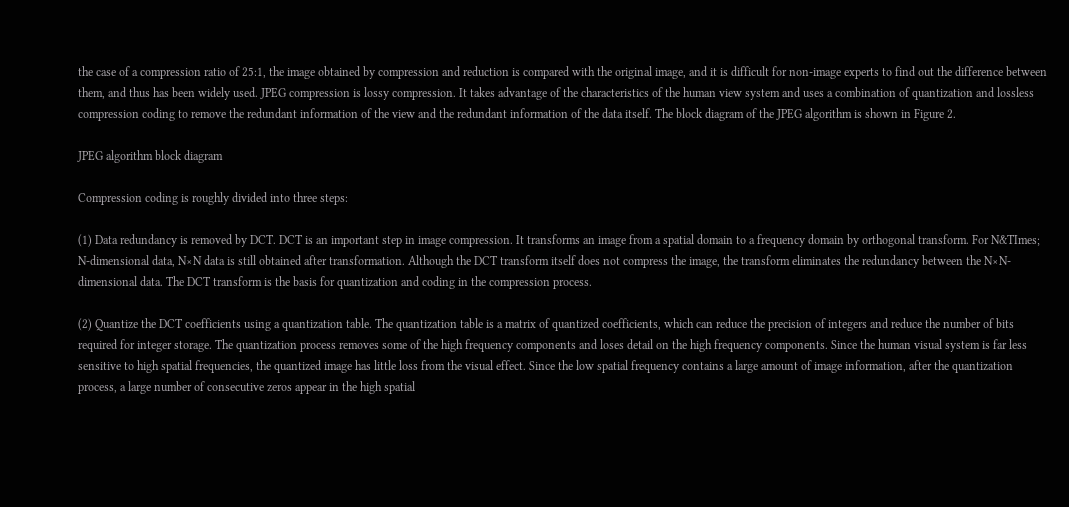the case of a compression ratio of 25:1, the image obtained by compression and reduction is compared with the original image, and it is difficult for non-image experts to find out the difference between them, and thus has been widely used. JPEG compression is lossy compression. It takes advantage of the characteristics of the human view system and uses a combination of quantization and lossless compression coding to remove the redundant information of the view and the redundant information of the data itself. The block diagram of the JPEG algorithm is shown in Figure 2.

JPEG algorithm block diagram

Compression coding is roughly divided into three steps:

(1) Data redundancy is removed by DCT. DCT is an important step in image compression. It transforms an image from a spatial domain to a frequency domain by orthogonal transform. For N&TImes; N-dimensional data, N×N data is still obtained after transformation. Although the DCT transform itself does not compress the image, the transform eliminates the redundancy between the N×N-dimensional data. The DCT transform is the basis for quantization and coding in the compression process.

(2) Quantize the DCT coefficients using a quantization table. The quantization table is a matrix of quantized coefficients, which can reduce the precision of integers and reduce the number of bits required for integer storage. The quantization process removes some of the high frequency components and loses detail on the high frequency components. Since the human visual system is far less sensitive to high spatial frequencies, the quantized image has little loss from the visual effect. Since the low spatial frequency contains a large amount of image information, after the quantization process, a large number of consecutive zeros appear in the high spatial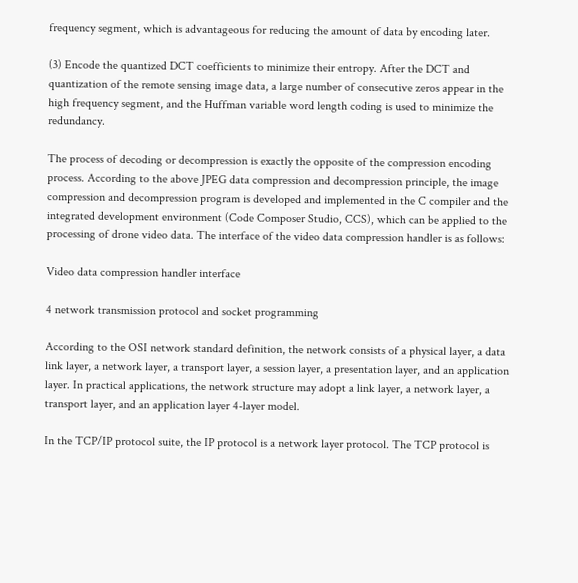frequency segment, which is advantageous for reducing the amount of data by encoding later.

(3) Encode the quantized DCT coefficients to minimize their entropy. After the DCT and quantization of the remote sensing image data, a large number of consecutive zeros appear in the high frequency segment, and the Huffman variable word length coding is used to minimize the redundancy.

The process of decoding or decompression is exactly the opposite of the compression encoding process. According to the above JPEG data compression and decompression principle, the image compression and decompression program is developed and implemented in the C compiler and the integrated development environment (Code Composer Studio, CCS), which can be applied to the processing of drone video data. The interface of the video data compression handler is as follows:

Video data compression handler interface

4 network transmission protocol and socket programming

According to the OSI network standard definition, the network consists of a physical layer, a data link layer, a network layer, a transport layer, a session layer, a presentation layer, and an application layer. In practical applications, the network structure may adopt a link layer, a network layer, a transport layer, and an application layer 4-layer model.

In the TCP/IP protocol suite, the IP protocol is a network layer protocol. The TCP protocol is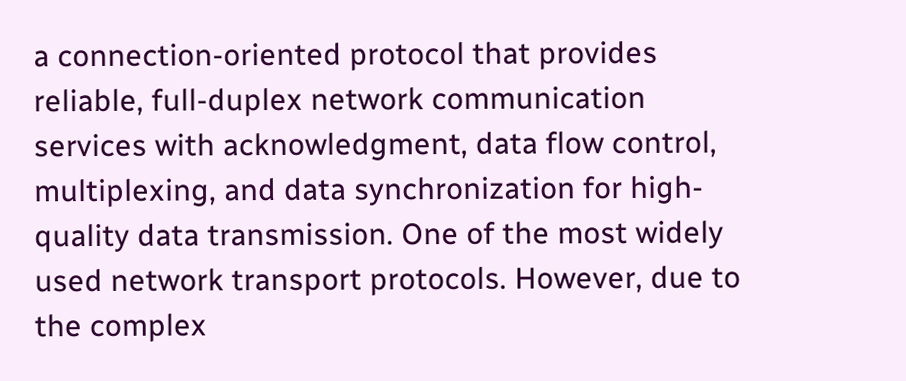a connection-oriented protocol that provides reliable, full-duplex network communication services with acknowledgment, data flow control, multiplexing, and data synchronization for high-quality data transmission. One of the most widely used network transport protocols. However, due to the complex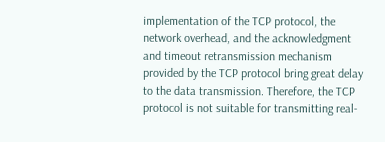implementation of the TCP protocol, the network overhead, and the acknowledgment and timeout retransmission mechanism provided by the TCP protocol bring great delay to the data transmission. Therefore, the TCP protocol is not suitable for transmitting real-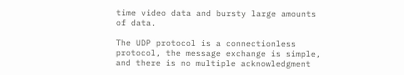time video data and bursty large amounts of data.

The UDP protocol is a connectionless protocol, the message exchange is simple, and there is no multiple acknowledgment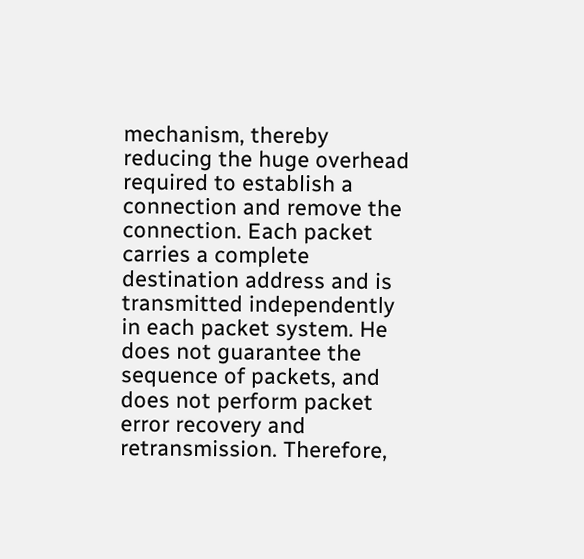mechanism, thereby reducing the huge overhead required to establish a connection and remove the connection. Each packet carries a complete destination address and is transmitted independently in each packet system. He does not guarantee the sequence of packets, and does not perform packet error recovery and retransmission. Therefore,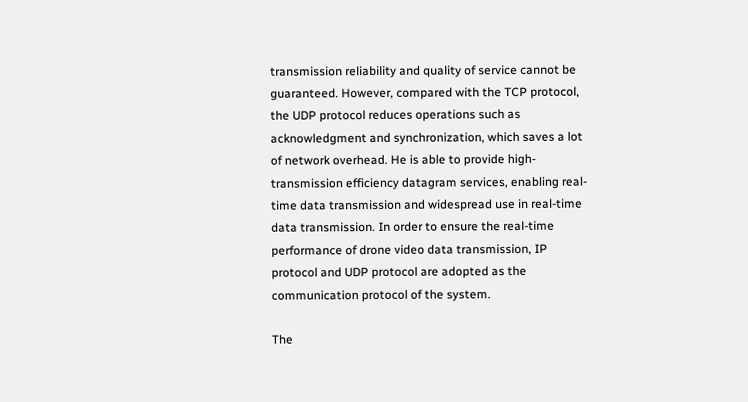transmission reliability and quality of service cannot be guaranteed. However, compared with the TCP protocol, the UDP protocol reduces operations such as acknowledgment and synchronization, which saves a lot of network overhead. He is able to provide high-transmission efficiency datagram services, enabling real-time data transmission and widespread use in real-time data transmission. In order to ensure the real-time performance of drone video data transmission, IP protocol and UDP protocol are adopted as the communication protocol of the system.

The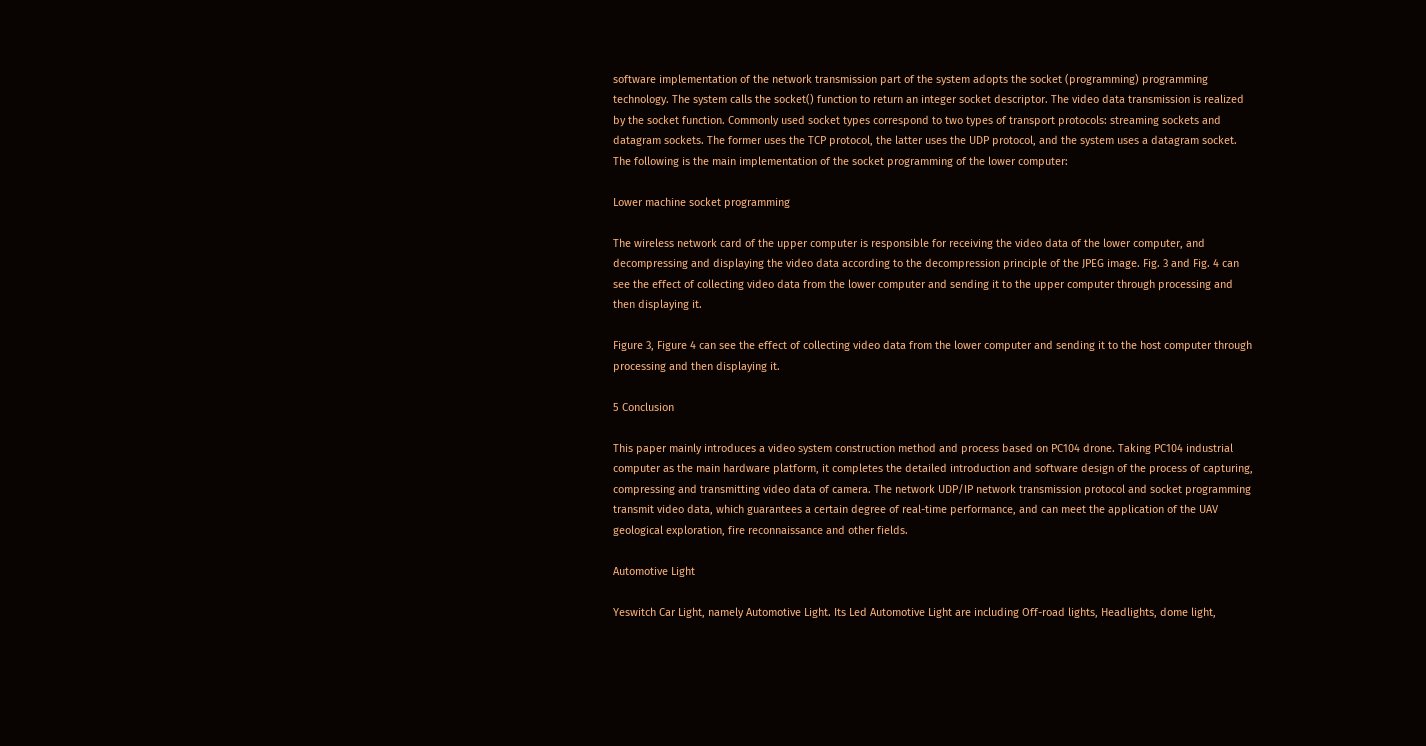software implementation of the network transmission part of the system adopts the socket (programming) programming technology. The system calls the socket() function to return an integer socket descriptor. The video data transmission is realized by the socket function. Commonly used socket types correspond to two types of transport protocols: streaming sockets and datagram sockets. The former uses the TCP protocol, the latter uses the UDP protocol, and the system uses a datagram socket. The following is the main implementation of the socket programming of the lower computer:

Lower machine socket programming

The wireless network card of the upper computer is responsible for receiving the video data of the lower computer, and decompressing and displaying the video data according to the decompression principle of the JPEG image. Fig. 3 and Fig. 4 can see the effect of collecting video data from the lower computer and sending it to the upper computer through processing and then displaying it.

Figure 3, Figure 4 can see the effect of collecting video data from the lower computer and sending it to the host computer through processing and then displaying it.

5 Conclusion

This paper mainly introduces a video system construction method and process based on PC104 drone. Taking PC104 industrial computer as the main hardware platform, it completes the detailed introduction and software design of the process of capturing, compressing and transmitting video data of camera. The network UDP/IP network transmission protocol and socket programming transmit video data, which guarantees a certain degree of real-time performance, and can meet the application of the UAV geological exploration, fire reconnaissance and other fields.

Automotive Light

Yeswitch Car Light, namely Automotive Light. Its Led Automotive Light are including Off-road lights, Headlights, dome light,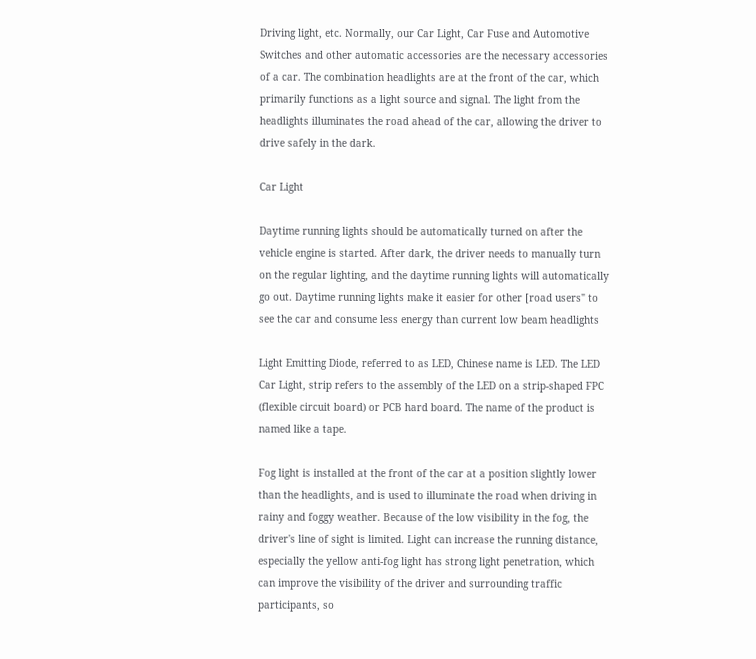Driving light, etc. Normally, our Car Light, Car Fuse and Automotive Switches and other automatic accessories are the necessary accessories of a car. The combination headlights are at the front of the car, which primarily functions as a light source and signal. The light from the headlights illuminates the road ahead of the car, allowing the driver to drive safely in the dark.

Car Light

Daytime running lights should be automatically turned on after the vehicle engine is started. After dark, the driver needs to manually turn on the regular lighting, and the daytime running lights will automatically go out. Daytime running lights make it easier for other [road users" to see the car and consume less energy than current low beam headlights

Light Emitting Diode, referred to as LED, Chinese name is LED. The LED Car Light, strip refers to the assembly of the LED on a strip-shaped FPC (flexible circuit board) or PCB hard board. The name of the product is named like a tape.

Fog light is installed at the front of the car at a position slightly lower than the headlights, and is used to illuminate the road when driving in rainy and foggy weather. Because of the low visibility in the fog, the driver's line of sight is limited. Light can increase the running distance, especially the yellow anti-fog light has strong light penetration, which can improve the visibility of the driver and surrounding traffic participants, so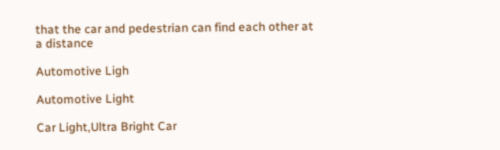that the car and pedestrian can find each other at a distance

Automotive Ligh

Automotive Light

Car Light,Ultra Bright Car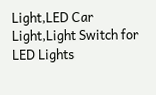Light,LED Car Light,Light Switch for LED Lights